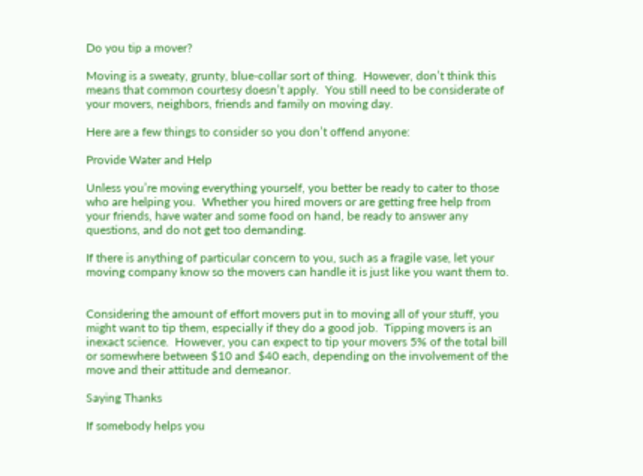Do you tip a mover?

Moving is a sweaty, grunty, blue-collar sort of thing.  However, don’t think this means that common courtesy doesn’t apply.  You still need to be considerate of your movers, neighbors, friends and family on moving day.

Here are a few things to consider so you don’t offend anyone:

Provide Water and Help

Unless you’re moving everything yourself, you better be ready to cater to those who are helping you.  Whether you hired movers or are getting free help from your friends, have water and some food on hand, be ready to answer any questions, and do not get too demanding.

If there is anything of particular concern to you, such as a fragile vase, let your moving company know so the movers can handle it is just like you want them to.


Considering the amount of effort movers put in to moving all of your stuff, you might want to tip them, especially if they do a good job.  Tipping movers is an inexact science.  However, you can expect to tip your movers 5% of the total bill or somewhere between $10 and $40 each, depending on the involvement of the move and their attitude and demeanor.

Saying Thanks

If somebody helps you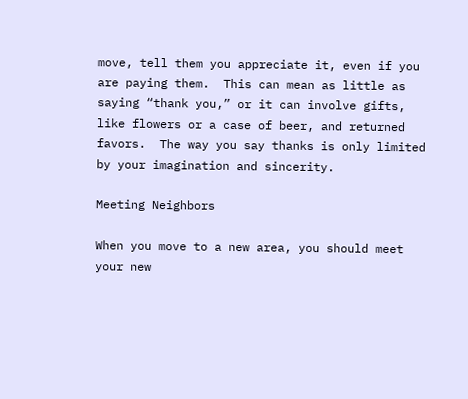move, tell them you appreciate it, even if you are paying them.  This can mean as little as saying “thank you,” or it can involve gifts, like flowers or a case of beer, and returned favors.  The way you say thanks is only limited by your imagination and sincerity.

Meeting Neighbors

When you move to a new area, you should meet your new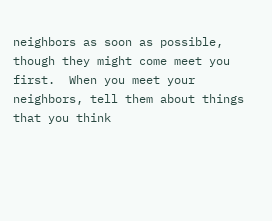neighbors as soon as possible, though they might come meet you first.  When you meet your neighbors, tell them about things that you think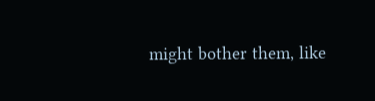might bother them, like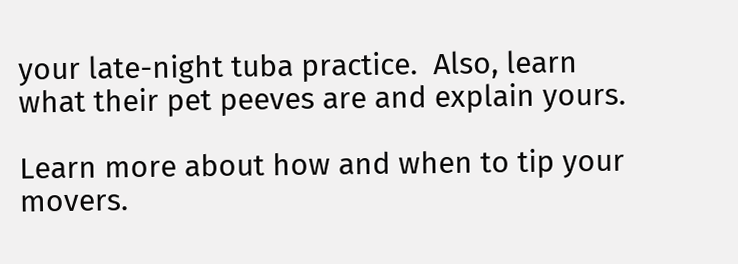your late-night tuba practice.  Also, learn what their pet peeves are and explain yours.

Learn more about how and when to tip your movers.